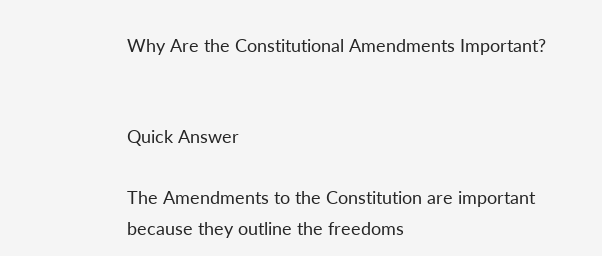Why Are the Constitutional Amendments Important?


Quick Answer

The Amendments to the Constitution are important because they outline the freedoms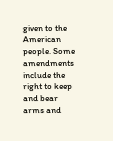given to the American people. Some amendments include the right to keep and bear arms and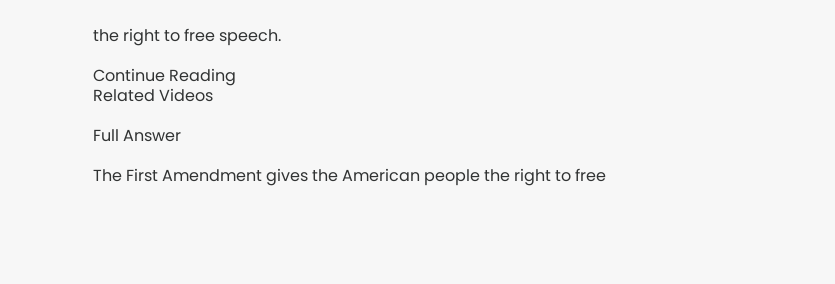the right to free speech.

Continue Reading
Related Videos

Full Answer

The First Amendment gives the American people the right to free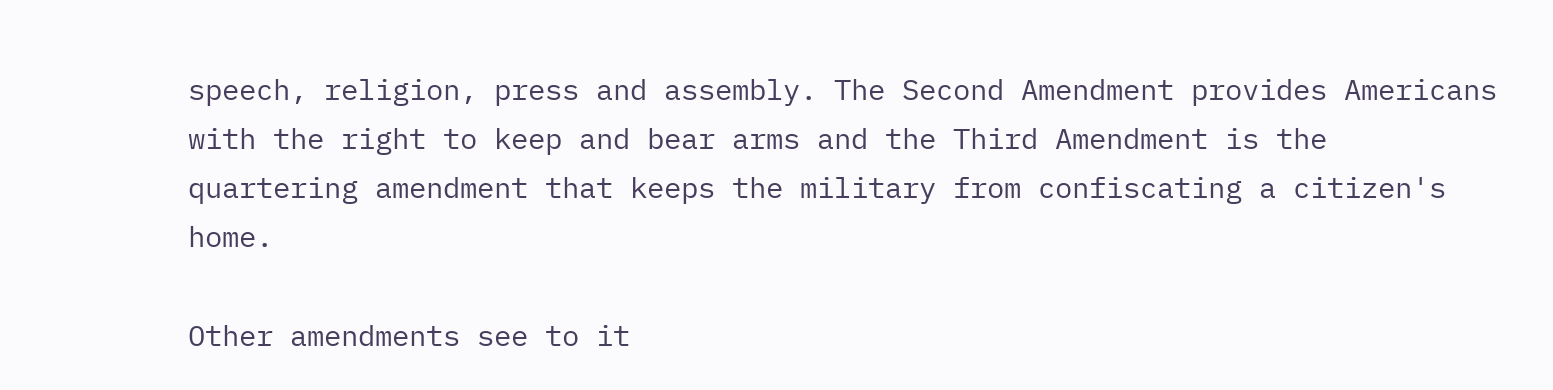speech, religion, press and assembly. The Second Amendment provides Americans with the right to keep and bear arms and the Third Amendment is the quartering amendment that keeps the military from confiscating a citizen's home.

Other amendments see to it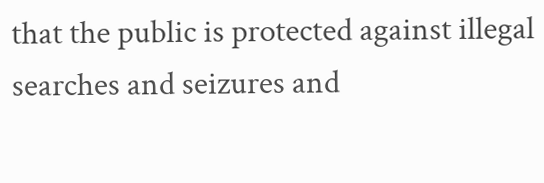that the public is protected against illegal searches and seizures and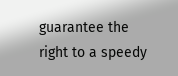guarantee the right to a speedy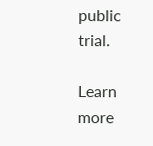public trial.

Learn more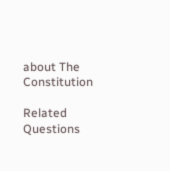about The Constitution

Related Questions